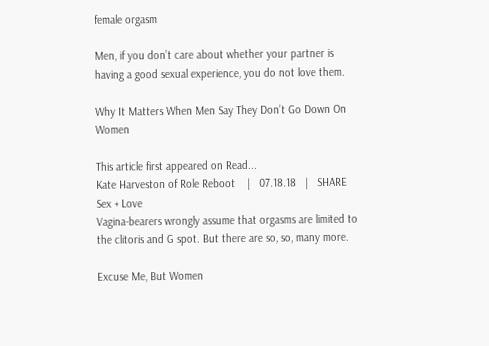female orgasm

Men, if you don’t care about whether your partner is having a good sexual experience, you do not love them.

Why It Matters When Men Say They Don’t Go Down On Women

This article first appeared on Read...
Kate Harveston of Role Reboot    |   07.18.18   |   SHARE
Sex + Love
Vagina-bearers wrongly assume that orgasms are limited to the clitoris and G spot. But there are so, so, many more.

Excuse Me, But Women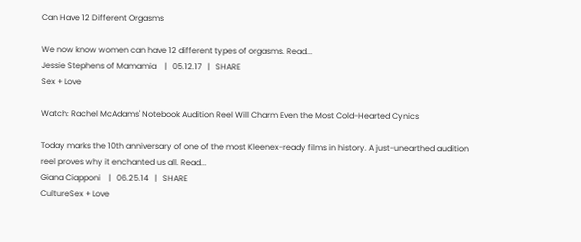Can Have 12 Different Orgasms

We now know women can have 12 different types of orgasms. Read...
Jessie Stephens of Mamamia    |   05.12.17   |   SHARE
Sex + Love

Watch: Rachel McAdams' Notebook Audition Reel Will Charm Even the Most Cold-Hearted Cynics

Today marks the 10th anniversary of one of the most Kleenex-ready films in history. A just-unearthed audition reel proves why it enchanted us all. Read...
Giana Ciapponi    |   06.25.14   |   SHARE
CultureSex + Love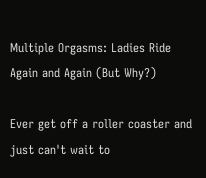Multiple Orgasms: Ladies Ride Again and Again (But Why?)

Ever get off a roller coaster and just can't wait to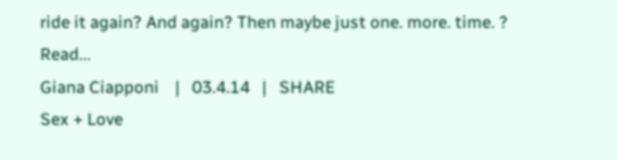ride it again? And again? Then maybe just one. more. time. ? Read...
Giana Ciapponi    |   03.4.14   |   SHARE
Sex + Love